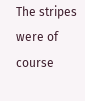The stripes were of course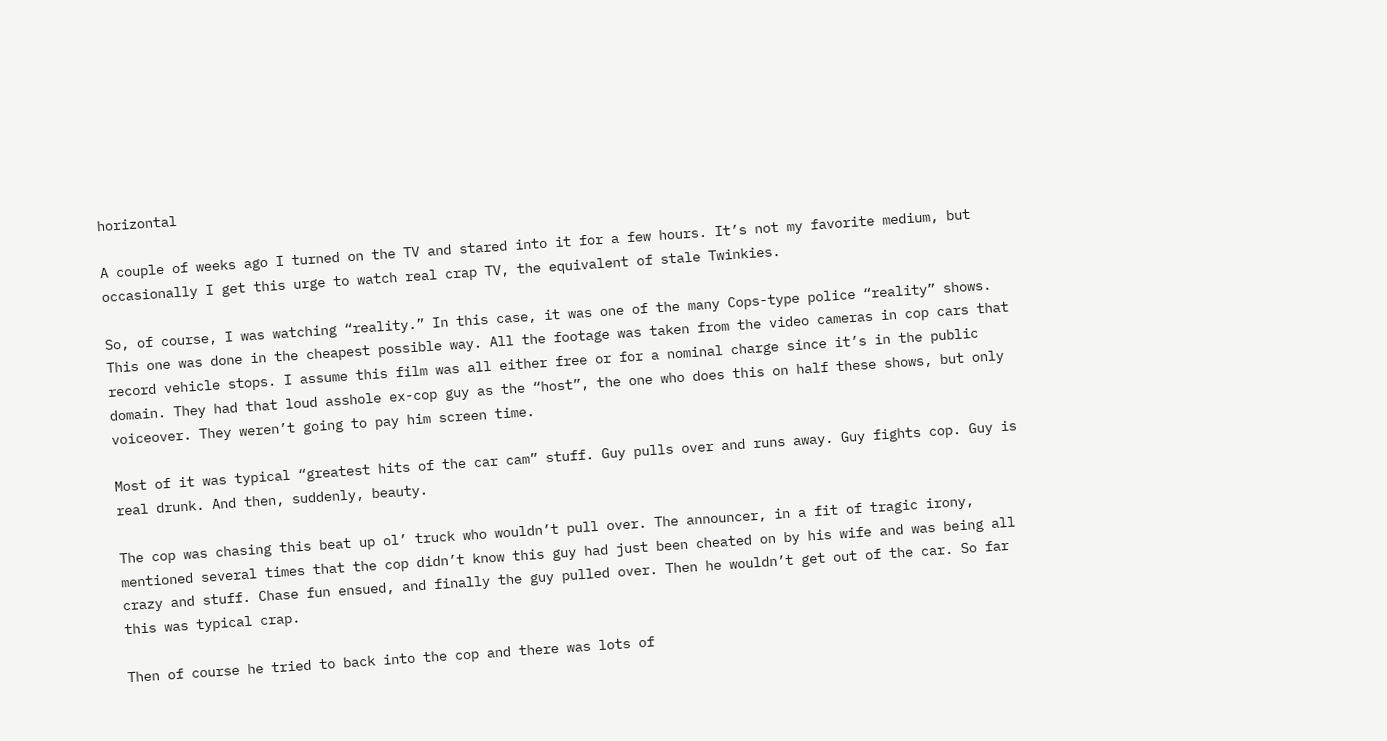horizontal

A couple of weeks ago I turned on the TV and stared into it for a few hours. It’s not my favorite medium, but occasionally I get this urge to watch real crap TV, the equivalent of stale Twinkies.

So, of course, I was watching “reality.” In this case, it was one of the many Cops-type police “reality” shows. This one was done in the cheapest possible way. All the footage was taken from the video cameras in cop cars that record vehicle stops. I assume this film was all either free or for a nominal charge since it’s in the public domain. They had that loud asshole ex-cop guy as the “host”, the one who does this on half these shows, but only voiceover. They weren’t going to pay him screen time.

Most of it was typical “greatest hits of the car cam” stuff. Guy pulls over and runs away. Guy fights cop. Guy is real drunk. And then, suddenly, beauty.

The cop was chasing this beat up ol’ truck who wouldn’t pull over. The announcer, in a fit of tragic irony, mentioned several times that the cop didn’t know this guy had just been cheated on by his wife and was being all crazy and stuff. Chase fun ensued, and finally the guy pulled over. Then he wouldn’t get out of the car. So far this was typical crap.

Then of course he tried to back into the cop and there was lots of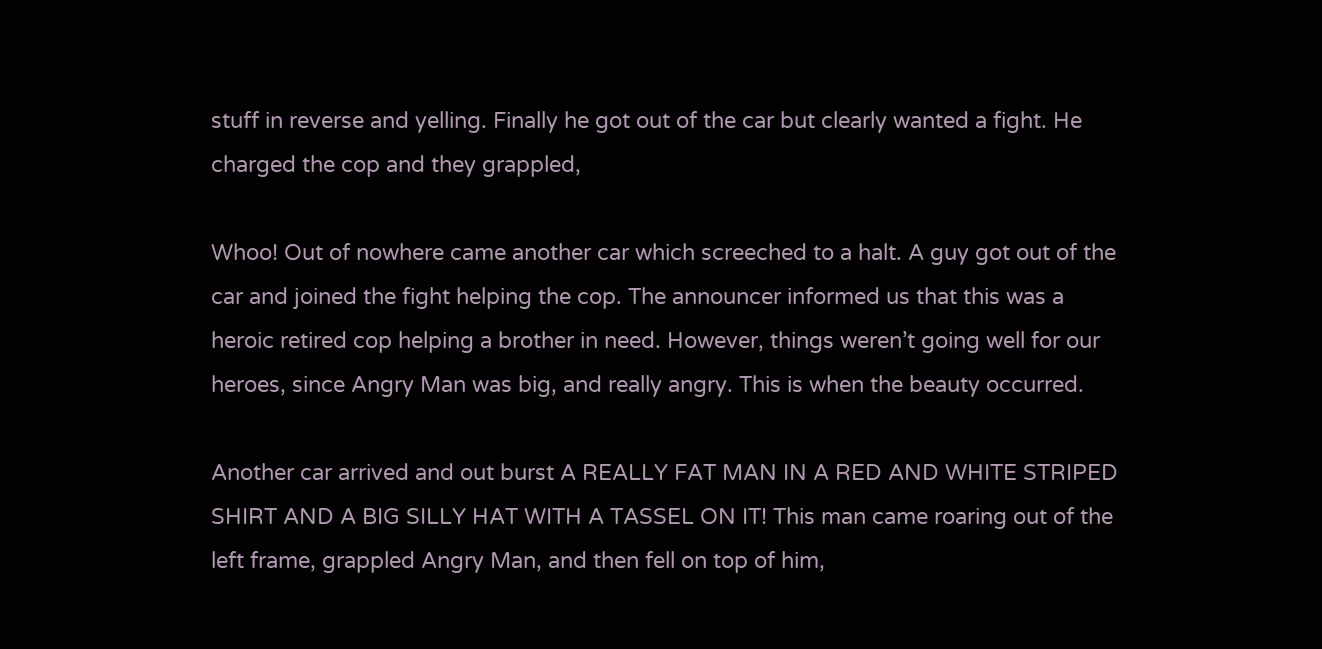stuff in reverse and yelling. Finally he got out of the car but clearly wanted a fight. He charged the cop and they grappled,

Whoo! Out of nowhere came another car which screeched to a halt. A guy got out of the car and joined the fight helping the cop. The announcer informed us that this was a heroic retired cop helping a brother in need. However, things weren’t going well for our heroes, since Angry Man was big, and really angry. This is when the beauty occurred.

Another car arrived and out burst A REALLY FAT MAN IN A RED AND WHITE STRIPED SHIRT AND A BIG SILLY HAT WITH A TASSEL ON IT! This man came roaring out of the left frame, grappled Angry Man, and then fell on top of him,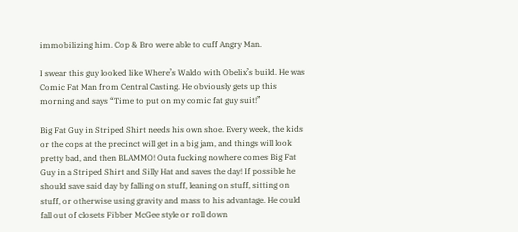immobilizing him. Cop & Bro were able to cuff Angry Man.

I swear this guy looked like Where’s Waldo with Obelix’s build. He was Comic Fat Man from Central Casting. He obviously gets up this morning and says “Time to put on my comic fat guy suit!”

Big Fat Guy in Striped Shirt needs his own shoe. Every week, the kids or the cops at the precinct will get in a big jam, and things will look pretty bad, and then BLAMMO! Outa fucking nowhere comes Big Fat Guy in a Striped Shirt and Silly Hat and saves the day! If possible he should save said day by falling on stuff, leaning on stuff, sitting on stuff, or otherwise using gravity and mass to his advantage. He could fall out of closets Fibber McGee style or roll down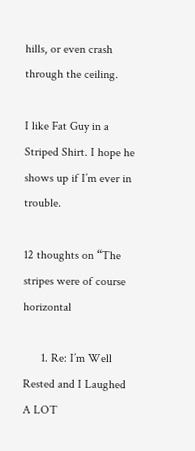hills, or even crash through the ceiling.

I like Fat Guy in a Striped Shirt. I hope he shows up if I’m ever in trouble.

12 thoughts on “The stripes were of course horizontal

      1. Re: I’m Well Rested and I Laughed A LOT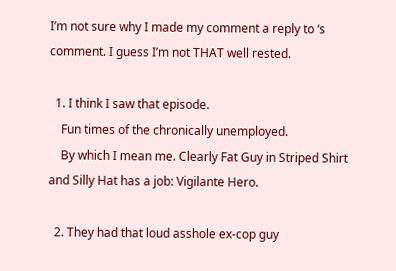I’m not sure why I made my comment a reply to ‘s comment. I guess I’m not THAT well rested.

  1. I think I saw that episode.
    Fun times of the chronically unemployed.
    By which I mean me. Clearly Fat Guy in Striped Shirt and Silly Hat has a job: Vigilante Hero.

  2. They had that loud asshole ex-cop guy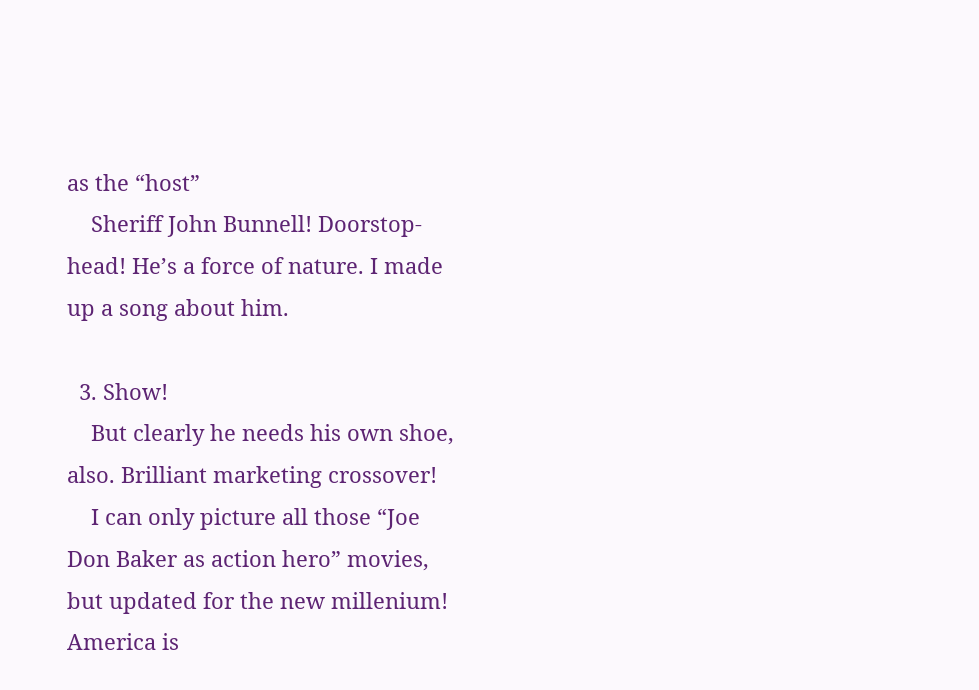as the “host”
    Sheriff John Bunnell! Doorstop-head! He’s a force of nature. I made up a song about him.

  3. Show!
    But clearly he needs his own shoe, also. Brilliant marketing crossover!
    I can only picture all those “Joe Don Baker as action hero” movies, but updated for the new millenium! America is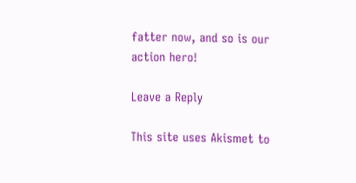fatter now, and so is our action hero!

Leave a Reply

This site uses Akismet to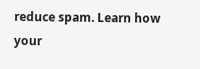reduce spam. Learn how your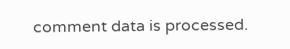comment data is processed.